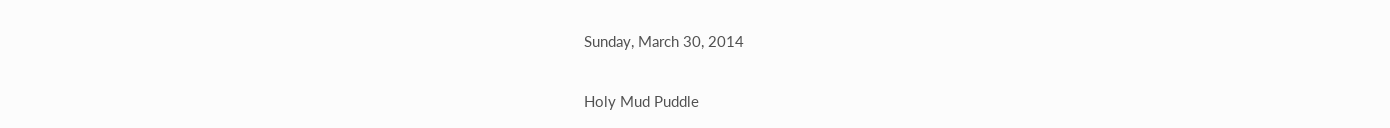Sunday, March 30, 2014

Holy Mud Puddle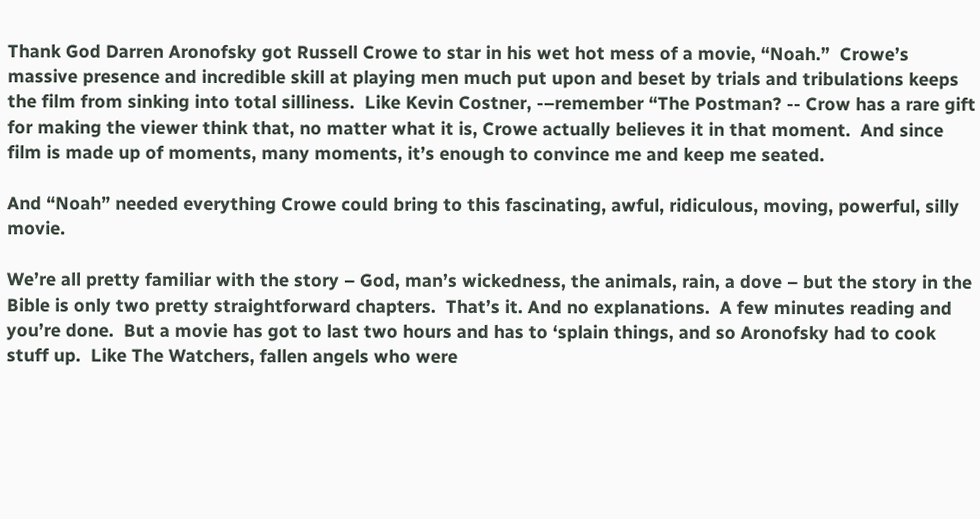Thank God Darren Aronofsky got Russell Crowe to star in his wet hot mess of a movie, “Noah.”  Crowe’s massive presence and incredible skill at playing men much put upon and beset by trials and tribulations keeps the film from sinking into total silliness.  Like Kevin Costner, -–remember “The Postman? -- Crow has a rare gift for making the viewer think that, no matter what it is, Crowe actually believes it in that moment.  And since film is made up of moments, many moments, it’s enough to convince me and keep me seated.

And “Noah” needed everything Crowe could bring to this fascinating, awful, ridiculous, moving, powerful, silly movie.

We’re all pretty familiar with the story – God, man’s wickedness, the animals, rain, a dove – but the story in the Bible is only two pretty straightforward chapters.  That’s it. And no explanations.  A few minutes reading and you’re done.  But a movie has got to last two hours and has to ‘splain things, and so Aronofsky had to cook stuff up.  Like The Watchers, fallen angels who were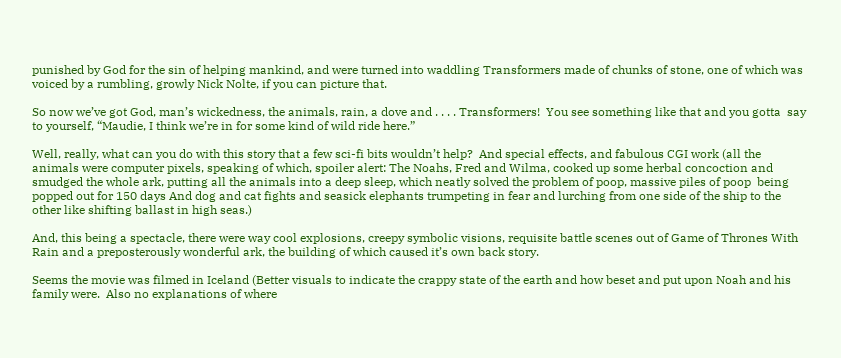punished by God for the sin of helping mankind, and were turned into waddling Transformers made of chunks of stone, one of which was voiced by a rumbling, growly Nick Nolte, if you can picture that.

So now we’ve got God, man’s wickedness, the animals, rain, a dove and . . . . Transformers!  You see something like that and you gotta  say to yourself, “Maudie, I think we’re in for some kind of wild ride here.”

Well, really, what can you do with this story that a few sci-fi bits wouldn’t help?  And special effects, and fabulous CGI work (all the animals were computer pixels, speaking of which, spoiler alert: The Noahs, Fred and Wilma, cooked up some herbal concoction and smudged the whole ark, putting all the animals into a deep sleep, which neatly solved the problem of poop, massive piles of poop  being popped out for 150 days And dog and cat fights and seasick elephants trumpeting in fear and lurching from one side of the ship to the other like shifting ballast in high seas.)

And, this being a spectacle, there were way cool explosions, creepy symbolic visions, requisite battle scenes out of Game of Thrones With Rain and a preposterously wonderful ark, the building of which caused it’s own back story.

Seems the movie was filmed in Iceland (Better visuals to indicate the crappy state of the earth and how beset and put upon Noah and his family were.  Also no explanations of where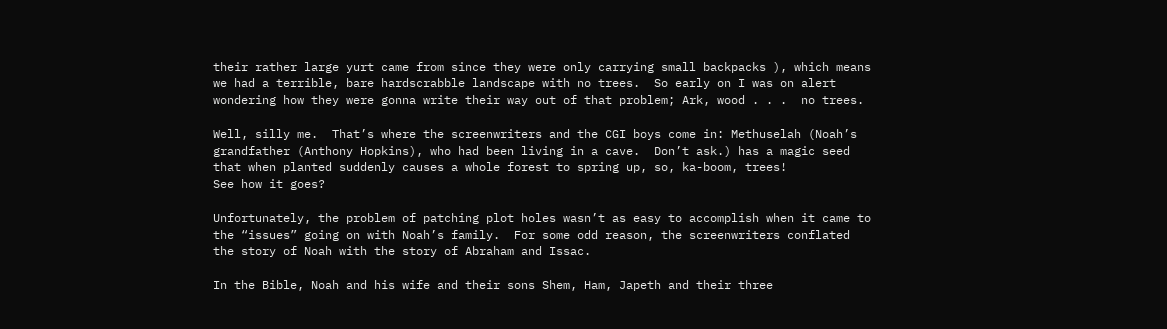their rather large yurt came from since they were only carrying small backpacks ), which means we had a terrible, bare hardscrabble landscape with no trees.  So early on I was on alert wondering how they were gonna write their way out of that problem; Ark, wood . . .  no trees.

Well, silly me.  That’s where the screenwriters and the CGI boys come in: Methuselah (Noah’s grandfather (Anthony Hopkins), who had been living in a cave.  Don’t ask.) has a magic seed that when planted suddenly causes a whole forest to spring up, so, ka-boom, trees!
See how it goes?

Unfortunately, the problem of patching plot holes wasn’t as easy to accomplish when it came to the “issues” going on with Noah’s family.  For some odd reason, the screenwriters conflated the story of Noah with the story of Abraham and Issac.

In the Bible, Noah and his wife and their sons Shem, Ham, Japeth and their three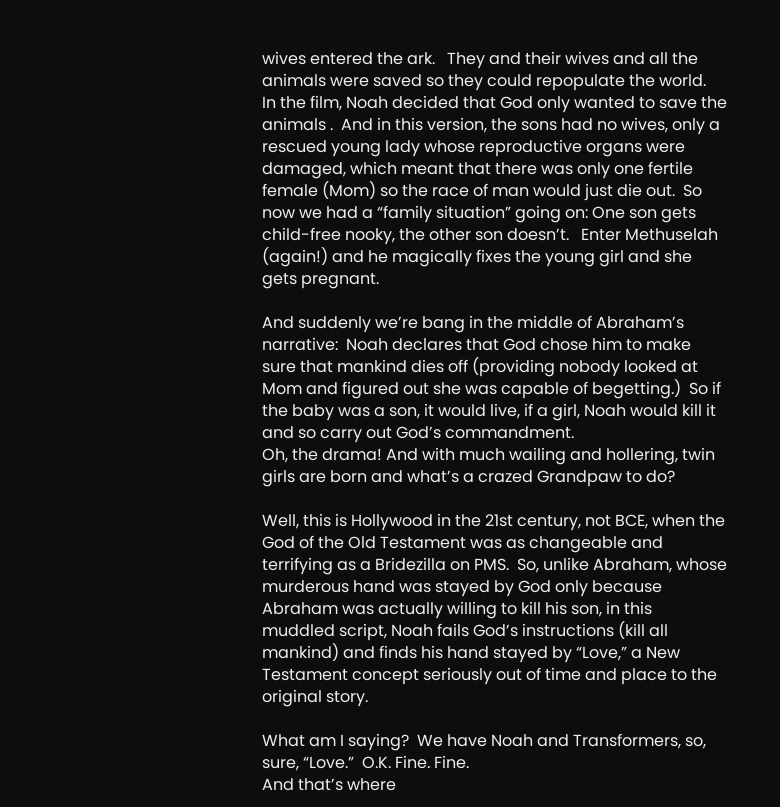wives entered the ark.   They and their wives and all the animals were saved so they could repopulate the world.   In the film, Noah decided that God only wanted to save the animals .  And in this version, the sons had no wives, only a rescued young lady whose reproductive organs were damaged, which meant that there was only one fertile female (Mom) so the race of man would just die out.  So now we had a “family situation” going on: One son gets child-free nooky, the other son doesn’t.   Enter Methuselah (again!) and he magically fixes the young girl and she gets pregnant.

And suddenly we’re bang in the middle of Abraham’s narrative:  Noah declares that God chose him to make sure that mankind dies off (providing nobody looked at Mom and figured out she was capable of begetting.)  So if the baby was a son, it would live, if a girl, Noah would kill it and so carry out God’s commandment.
Oh, the drama! And with much wailing and hollering, twin girls are born and what’s a crazed Grandpaw to do?

Well, this is Hollywood in the 21st century, not BCE, when the God of the Old Testament was as changeable and terrifying as a Bridezilla on PMS.  So, unlike Abraham, whose murderous hand was stayed by God only because Abraham was actually willing to kill his son, in this muddled script, Noah fails God’s instructions (kill all mankind) and finds his hand stayed by “Love,” a New Testament concept seriously out of time and place to the original story.

What am I saying?  We have Noah and Transformers, so, sure, “Love.”  O.K. Fine. Fine.
And that’s where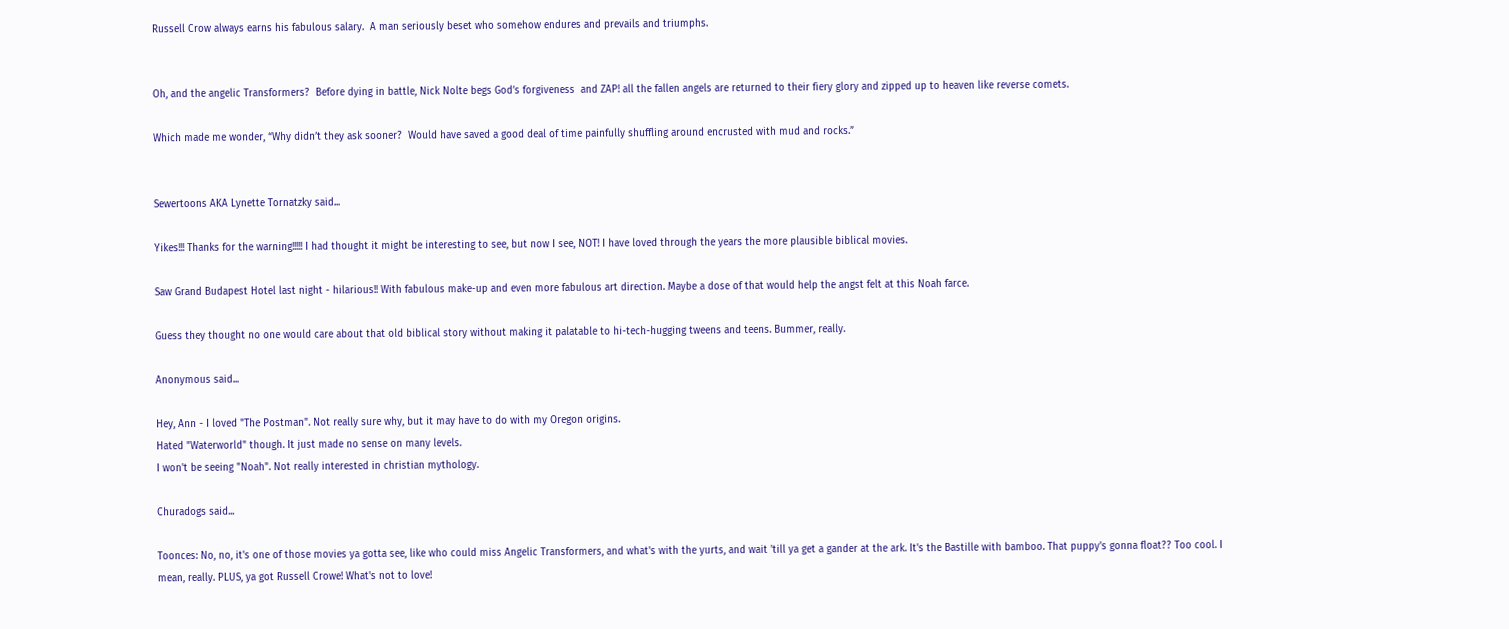Russell Crow always earns his fabulous salary.  A man seriously beset who somehow endures and prevails and triumphs.


Oh, and the angelic Transformers?  Before dying in battle, Nick Nolte begs God’s forgiveness  and ZAP! all the fallen angels are returned to their fiery glory and zipped up to heaven like reverse comets.

Which made me wonder, “Why didn’t they ask sooner?  Would have saved a good deal of time painfully shuffling around encrusted with mud and rocks.”


Sewertoons AKA Lynette Tornatzky said...

Yikes!!! Thanks for the warning!!!!! I had thought it might be interesting to see, but now I see, NOT! I have loved through the years the more plausible biblical movies.

Saw Grand Budapest Hotel last night - hilarious!! With fabulous make-up and even more fabulous art direction. Maybe a dose of that would help the angst felt at this Noah farce.

Guess they thought no one would care about that old biblical story without making it palatable to hi-tech-hugging tweens and teens. Bummer, really.

Anonymous said...

Hey, Ann - I loved "The Postman". Not really sure why, but it may have to do with my Oregon origins.
Hated "Waterworld" though. It just made no sense on many levels.
I won't be seeing "Noah". Not really interested in christian mythology.

Churadogs said...

Toonces: No, no, it's one of those movies ya gotta see, like who could miss Angelic Transformers, and what's with the yurts, and wait 'till ya get a gander at the ark. It's the Bastille with bamboo. That puppy's gonna float?? Too cool. I mean, really. PLUS, ya got Russell Crowe! What's not to love!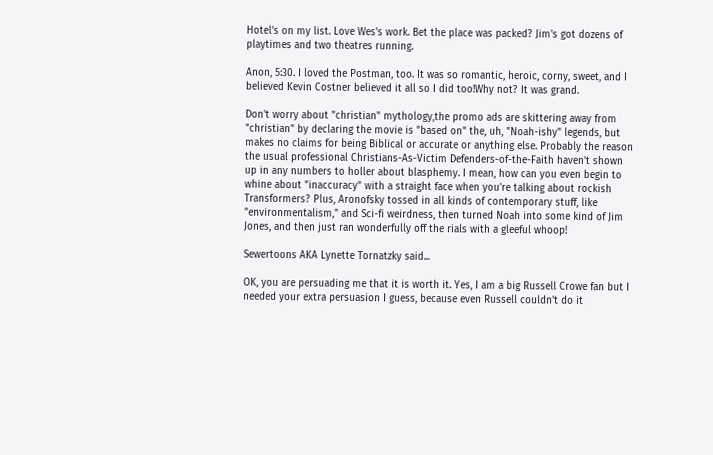Hotel's on my list. Love Wes's work. Bet the place was packed? Jim's got dozens of playtimes and two theatres running.

Anon, 5:30. I loved the Postman, too. It was so romantic, heroic, corny, sweet, and I believed Kevin Costner believed it all so I did too!Why not? It was grand.

Don't worry about "christian" mythology,the promo ads are skittering away from "christian" by declaring the movie is "based on" the, uh, "Noah-ishy" legends, but makes no claims for being Biblical or accurate or anything else. Probably the reason the usual professional Christians-As-Victim Defenders-of-the-Faith haven't shown up in any numbers to holler about blasphemy. I mean, how can you even begin to whine about "inaccuracy" with a straight face when you're talking about rockish Transformers? Plus, Aronofsky tossed in all kinds of contemporary stuff, like "environmentalism," and Sci-fi weirdness, then turned Noah into some kind of Jim Jones, and then just ran wonderfully off the rials with a gleeful whoop!

Sewertoons AKA Lynette Tornatzky said...

OK, you are persuading me that it is worth it. Yes, I am a big Russell Crowe fan but I needed your extra persuasion I guess, because even Russell couldn't do it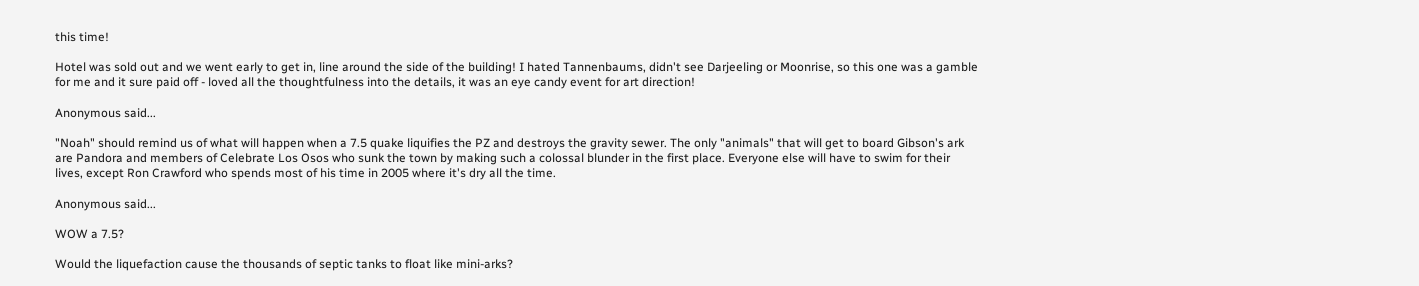this time!

Hotel was sold out and we went early to get in, line around the side of the building! I hated Tannenbaums, didn't see Darjeeling or Moonrise, so this one was a gamble for me and it sure paid off - loved all the thoughtfulness into the details, it was an eye candy event for art direction!

Anonymous said...

"Noah" should remind us of what will happen when a 7.5 quake liquifies the PZ and destroys the gravity sewer. The only "animals" that will get to board Gibson's ark are Pandora and members of Celebrate Los Osos who sunk the town by making such a colossal blunder in the first place. Everyone else will have to swim for their lives, except Ron Crawford who spends most of his time in 2005 where it's dry all the time.

Anonymous said...

WOW a 7.5?

Would the liquefaction cause the thousands of septic tanks to float like mini-arks?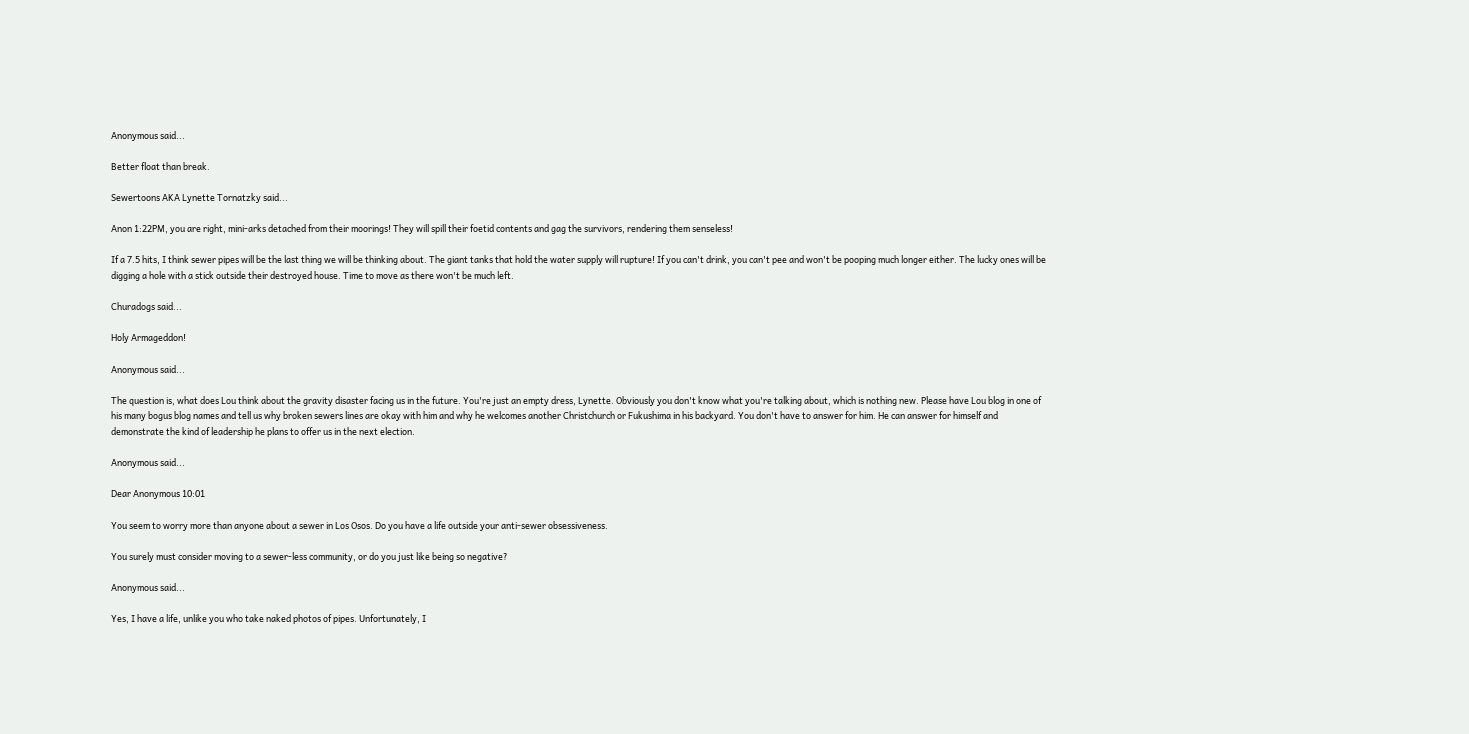Anonymous said...

Better float than break.

Sewertoons AKA Lynette Tornatzky said...

Anon 1:22PM, you are right, mini-arks detached from their moorings! They will spill their foetid contents and gag the survivors, rendering them senseless!

If a 7.5 hits, I think sewer pipes will be the last thing we will be thinking about. The giant tanks that hold the water supply will rupture! If you can't drink, you can't pee and won't be pooping much longer either. The lucky ones will be digging a hole with a stick outside their destroyed house. Time to move as there won't be much left.

Churadogs said...

Holy Armageddon!

Anonymous said...

The question is, what does Lou think about the gravity disaster facing us in the future. You're just an empty dress, Lynette. Obviously you don't know what you're talking about, which is nothing new. Please have Lou blog in one of his many bogus blog names and tell us why broken sewers lines are okay with him and why he welcomes another Christchurch or Fukushima in his backyard. You don't have to answer for him. He can answer for himself and demonstrate the kind of leadership he plans to offer us in the next election.

Anonymous said...

Dear Anonymous 10:01

You seem to worry more than anyone about a sewer in Los Osos. Do you have a life outside your anti-sewer obsessiveness.

You surely must consider moving to a sewer-less community, or do you just like being so negative?

Anonymous said...

Yes, I have a life, unlike you who take naked photos of pipes. Unfortunately, I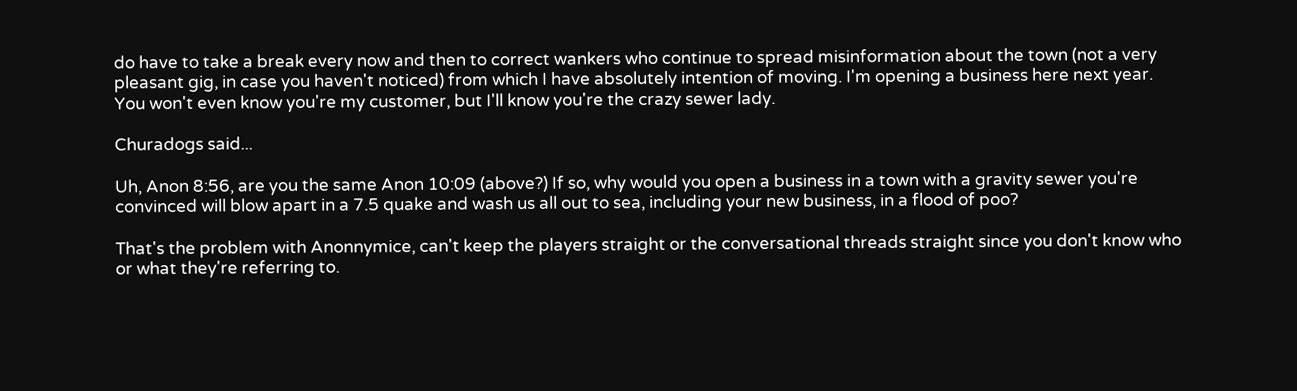do have to take a break every now and then to correct wankers who continue to spread misinformation about the town (not a very pleasant gig, in case you haven't noticed) from which I have absolutely intention of moving. I'm opening a business here next year. You won't even know you're my customer, but I'll know you're the crazy sewer lady.

Churadogs said...

Uh, Anon 8:56, are you the same Anon 10:09 (above?) If so, why would you open a business in a town with a gravity sewer you're convinced will blow apart in a 7.5 quake and wash us all out to sea, including your new business, in a flood of poo?

That's the problem with Anonnymice, can't keep the players straight or the conversational threads straight since you don't know who or what they're referring to.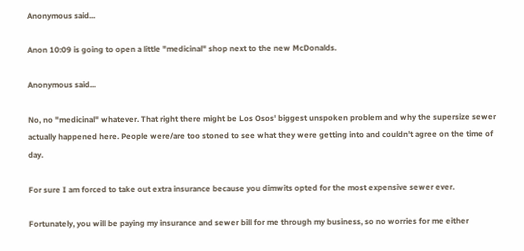Anonymous said...

Anon 10:09 is going to open a little "medicinal" shop next to the new McDonalds.

Anonymous said...

No, no "medicinal" whatever. That right there might be Los Osos' biggest unspoken problem and why the supersize sewer actually happened here. People were/are too stoned to see what they were getting into and couldn't agree on the time of day.

For sure I am forced to take out extra insurance because you dimwits opted for the most expensive sewer ever.

Fortunately, you will be paying my insurance and sewer bill for me through my business, so no worries for me either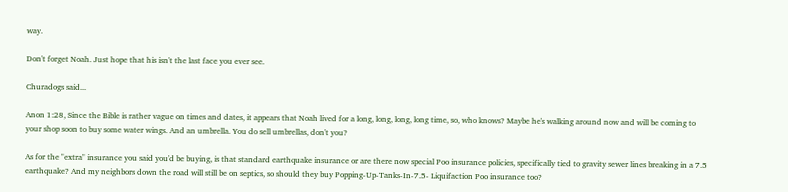way.

Don't forget Noah. Just hope that his isn't the last face you ever see.

Churadogs said...

Anon 1:28, Since the Bible is rather vague on times and dates, it appears that Noah lived for a long, long, long, long time, so, who knows? Maybe he's walking around now and will be coming to your shop soon to buy some water wings. And an umbrella. You do sell umbrellas, don't you?

As for the "extra" insurance you said you'd be buying, is that standard earthquake insurance or are there now special Poo insurance policies, specifically tied to gravity sewer lines breaking in a 7.5 earthquake? And my neighbors down the road will still be on septics, so should they buy Popping-Up-Tanks-In-7.5- Liquifaction Poo insurance too?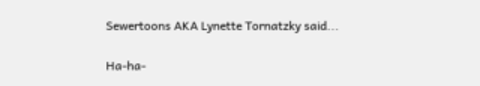Sewertoons AKA Lynette Tornatzky said...

Ha-ha-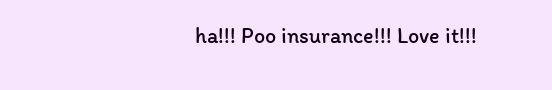ha!!! Poo insurance!!! Love it!!!